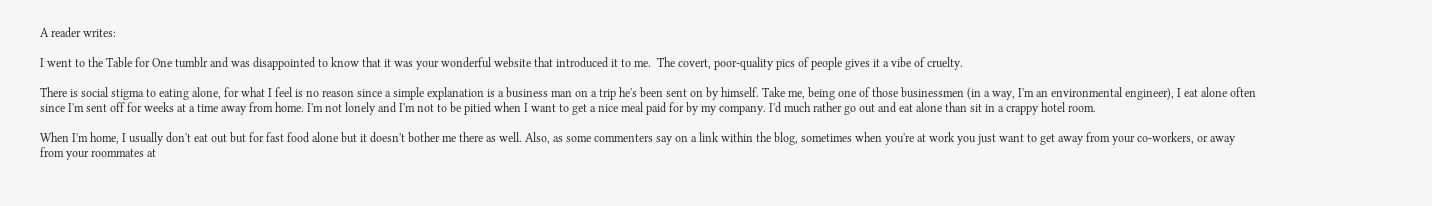A reader writes:

I went to the Table for One tumblr and was disappointed to know that it was your wonderful website that introduced it to me.  The covert, poor-quality pics of people gives it a vibe of cruelty.

There is social stigma to eating alone, for what I feel is no reason since a simple explanation is a business man on a trip he's been sent on by himself. Take me, being one of those businessmen (in a way, I'm an environmental engineer), I eat alone often since I'm sent off for weeks at a time away from home. I'm not lonely and I'm not to be pitied when I want to get a nice meal paid for by my company. I'd much rather go out and eat alone than sit in a crappy hotel room.

When I'm home, I usually don't eat out but for fast food alone but it doesn't bother me there as well. Also, as some commenters say on a link within the blog, sometimes when you're at work you just want to get away from your co-workers, or away from your roommates at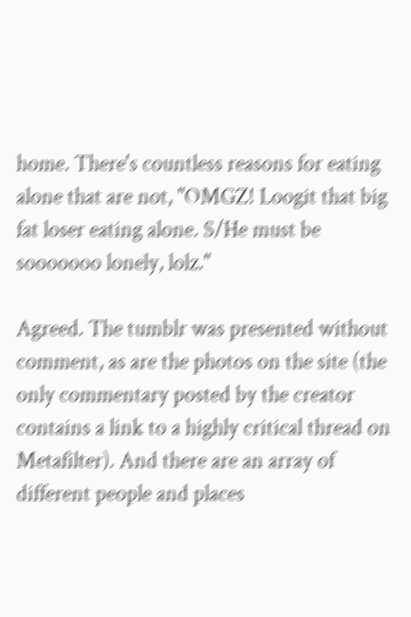home. There's countless reasons for eating alone that are not, "OMGZ! Loogit that big fat loser eating alone. S/He must be sooooooo lonely, lolz."

Agreed. The tumblr was presented without comment, as are the photos on the site (the only commentary posted by the creator contains a link to a highly critical thread on Metafilter). And there are an array of different people and places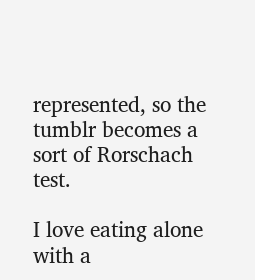represented, so the tumblr becomes a sort of Rorschach test.

I love eating alone with a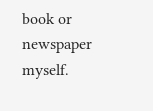book or newspaper myself.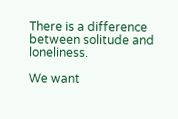There is a difference between solitude and loneliness.

We want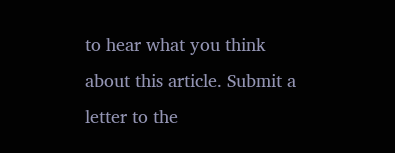to hear what you think about this article. Submit a letter to the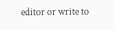editor or write to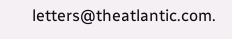letters@theatlantic.com.